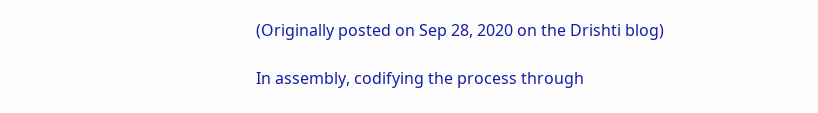(Originally posted on Sep 28, 2020 on the Drishti blog)

In assembly, codifying the process through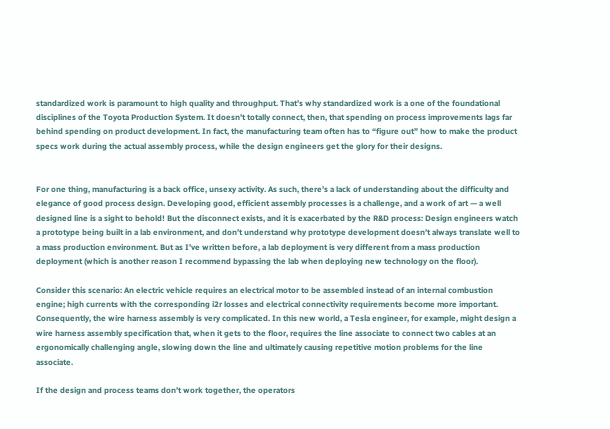standardized work is paramount to high quality and throughput. That’s why standardized work is a one of the foundational disciplines of the Toyota Production System. It doesn’t totally connect, then, that spending on process improvements lags far behind spending on product development. In fact, the manufacturing team often has to “figure out” how to make the product specs work during the actual assembly process, while the design engineers get the glory for their designs.


For one thing, manufacturing is a back office, unsexy activity. As such, there’s a lack of understanding about the difficulty and elegance of good process design. Developing good, efficient assembly processes is a challenge, and a work of art — a well designed line is a sight to behold! But the disconnect exists, and it is exacerbated by the R&D process: Design engineers watch a prototype being built in a lab environment, and don’t understand why prototype development doesn’t always translate well to a mass production environment. But as I’ve written before, a lab deployment is very different from a mass production deployment (which is another reason I recommend bypassing the lab when deploying new technology on the floor).

Consider this scenario: An electric vehicle requires an electrical motor to be assembled instead of an internal combustion engine; high currents with the corresponding i2r losses and electrical connectivity requirements become more important. Consequently, the wire harness assembly is very complicated. In this new world, a Tesla engineer, for example, might design a wire harness assembly specification that, when it gets to the floor, requires the line associate to connect two cables at an ergonomically challenging angle, slowing down the line and ultimately causing repetitive motion problems for the line associate.

If the design and process teams don’t work together, the operators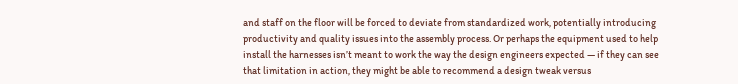and staff on the floor will be forced to deviate from standardized work, potentially introducing productivity and quality issues into the assembly process. Or perhaps the equipment used to help install the harnesses isn’t meant to work the way the design engineers expected — if they can see that limitation in action, they might be able to recommend a design tweak versus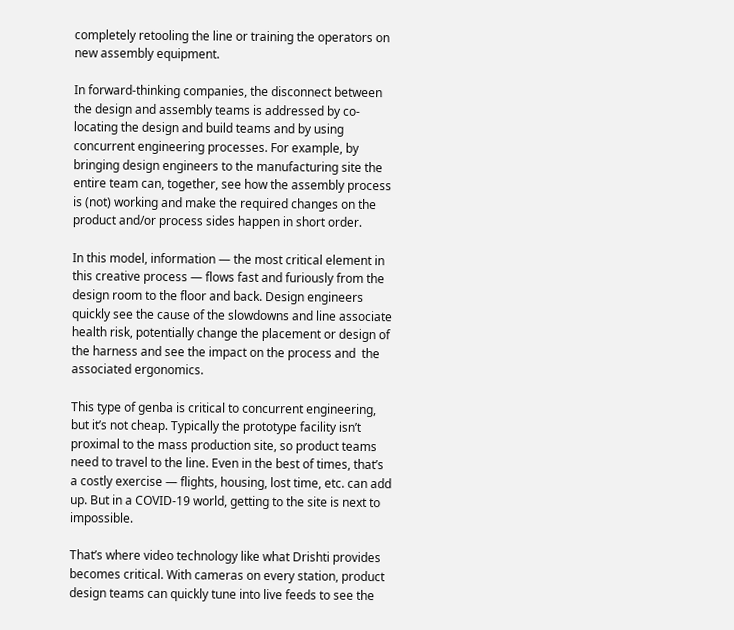completely retooling the line or training the operators on new assembly equipment.

In forward-thinking companies, the disconnect between the design and assembly teams is addressed by co-locating the design and build teams and by using concurrent engineering processes. For example, by bringing design engineers to the manufacturing site the entire team can, together, see how the assembly process is (not) working and make the required changes on the product and/or process sides happen in short order.

In this model, information — the most critical element in this creative process — flows fast and furiously from the design room to the floor and back. Design engineers quickly see the cause of the slowdowns and line associate health risk, potentially change the placement or design of the harness and see the impact on the process and  the associated ergonomics.

This type of genba is critical to concurrent engineering, but it’s not cheap. Typically the prototype facility isn’t proximal to the mass production site, so product teams need to travel to the line. Even in the best of times, that’s a costly exercise — flights, housing, lost time, etc. can add up. But in a COVID-19 world, getting to the site is next to impossible.

That’s where video technology like what Drishti provides becomes critical. With cameras on every station, product design teams can quickly tune into live feeds to see the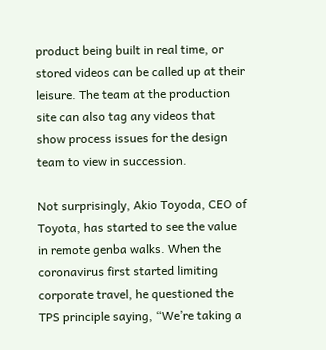product being built in real time, or stored videos can be called up at their leisure. The team at the production site can also tag any videos that show process issues for the design team to view in succession.

Not surprisingly, Akio Toyoda, CEO of Toyota, has started to see the value in remote genba walks. When the coronavirus first started limiting corporate travel, he questioned the TPS principle saying, “We’re taking a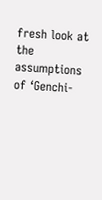fresh look at the assumptions of ‘Genchi-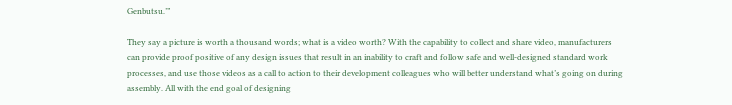Genbutsu.’”

They say a picture is worth a thousand words; what is a video worth? With the capability to collect and share video, manufacturers can provide proof positive of any design issues that result in an inability to craft and follow safe and well-designed standard work processes, and use those videos as a call to action to their development colleagues who will better understand what’s going on during assembly. All with the end goal of designing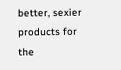better, sexier products for the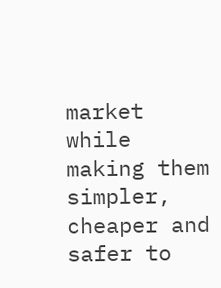market while making them simpler, cheaper and safer to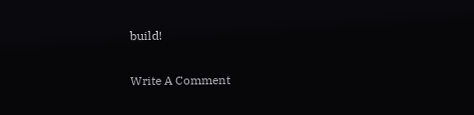build!

Write A Comment